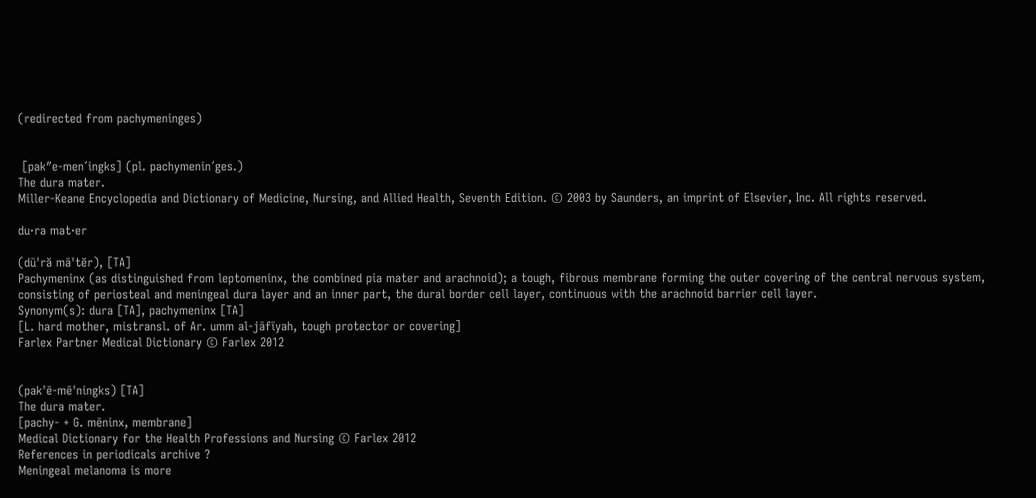(redirected from pachymeninges)


 [pak″e-men´ingks] (pl. pachymenin´ges.)
The dura mater.
Miller-Keane Encyclopedia and Dictionary of Medicine, Nursing, and Allied Health, Seventh Edition. © 2003 by Saunders, an imprint of Elsevier, Inc. All rights reserved.

du·ra mat·er

(dū'ră mā'tĕr), [TA]
Pachymeninx (as distinguished from leptomeninx, the combined pia mater and arachnoid); a tough, fibrous membrane forming the outer covering of the central nervous system, consisting of periosteal and meningeal dura layer and an inner part, the dural border cell layer, continuous with the arachnoid barrier cell layer.
Synonym(s): dura [TA], pachymeninx [TA]
[L. hard mother, mistransl. of Ar. umm al-jāfīyah, tough protector or covering]
Farlex Partner Medical Dictionary © Farlex 2012


(pak'ē-mē'ningks) [TA]
The dura mater.
[pachy- + G. mēninx, membrane]
Medical Dictionary for the Health Professions and Nursing © Farlex 2012
References in periodicals archive ?
Meningeal melanoma is more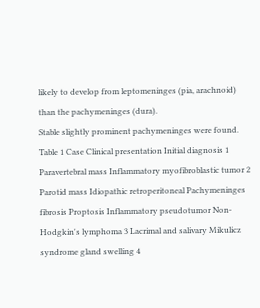likely to develop from leptomeninges (pia, arachnoid) than the pachymeninges (dura).
Stable slightly prominent pachymeninges were found.
Table 1 Case Clinical presentation Initial diagnosis 1 Paravertebral mass Inflammatory myofibroblastic tumor 2 Parotid mass Idiopathic retroperitoneal Pachymeninges fibrosis Proptosis Inflammatory pseudotumor Non-Hodgkin's lymphoma 3 Lacrimal and salivary Mikulicz syndrome gland swelling 4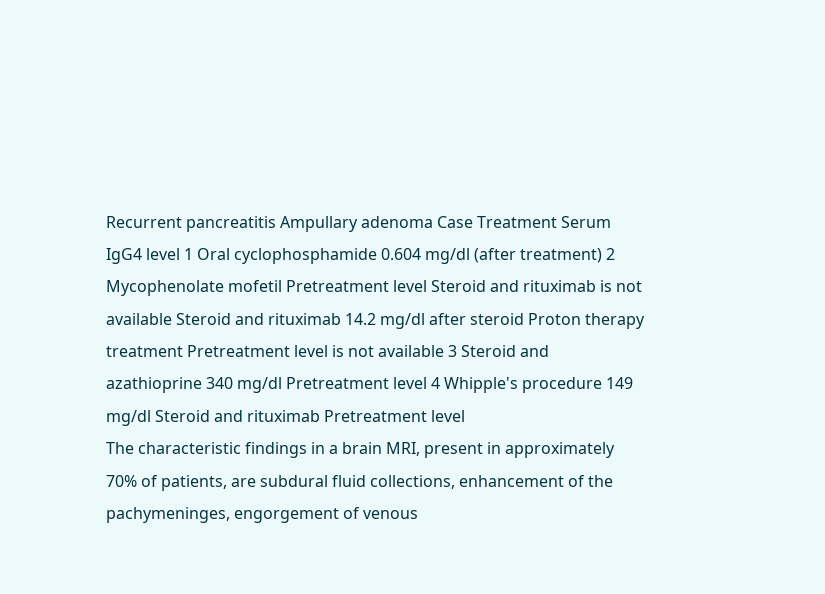Recurrent pancreatitis Ampullary adenoma Case Treatment Serum IgG4 level 1 Oral cyclophosphamide 0.604 mg/dl (after treatment) 2 Mycophenolate mofetil Pretreatment level Steroid and rituximab is not available Steroid and rituximab 14.2 mg/dl after steroid Proton therapy treatment Pretreatment level is not available 3 Steroid and azathioprine 340 mg/dl Pretreatment level 4 Whipple's procedure 149 mg/dl Steroid and rituximab Pretreatment level
The characteristic findings in a brain MRI, present in approximately 70% of patients, are subdural fluid collections, enhancement of the pachymeninges, engorgement of venous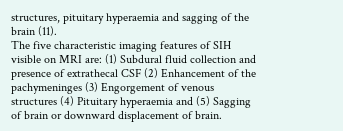structures, pituitary hyperaemia and sagging of the brain (11).
The five characteristic imaging features of SIH visible on MRI are: (1) Subdural fluid collection and presence of extrathecal CSF (2) Enhancement of the pachymeninges (3) Engorgement of venous structures (4) Pituitary hyperaemia and (5) Sagging of brain or downward displacement of brain.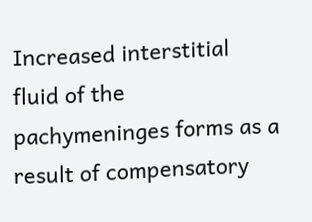Increased interstitial fluid of the pachymeninges forms as a result of compensatory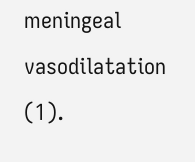meningeal vasodilatation (1).